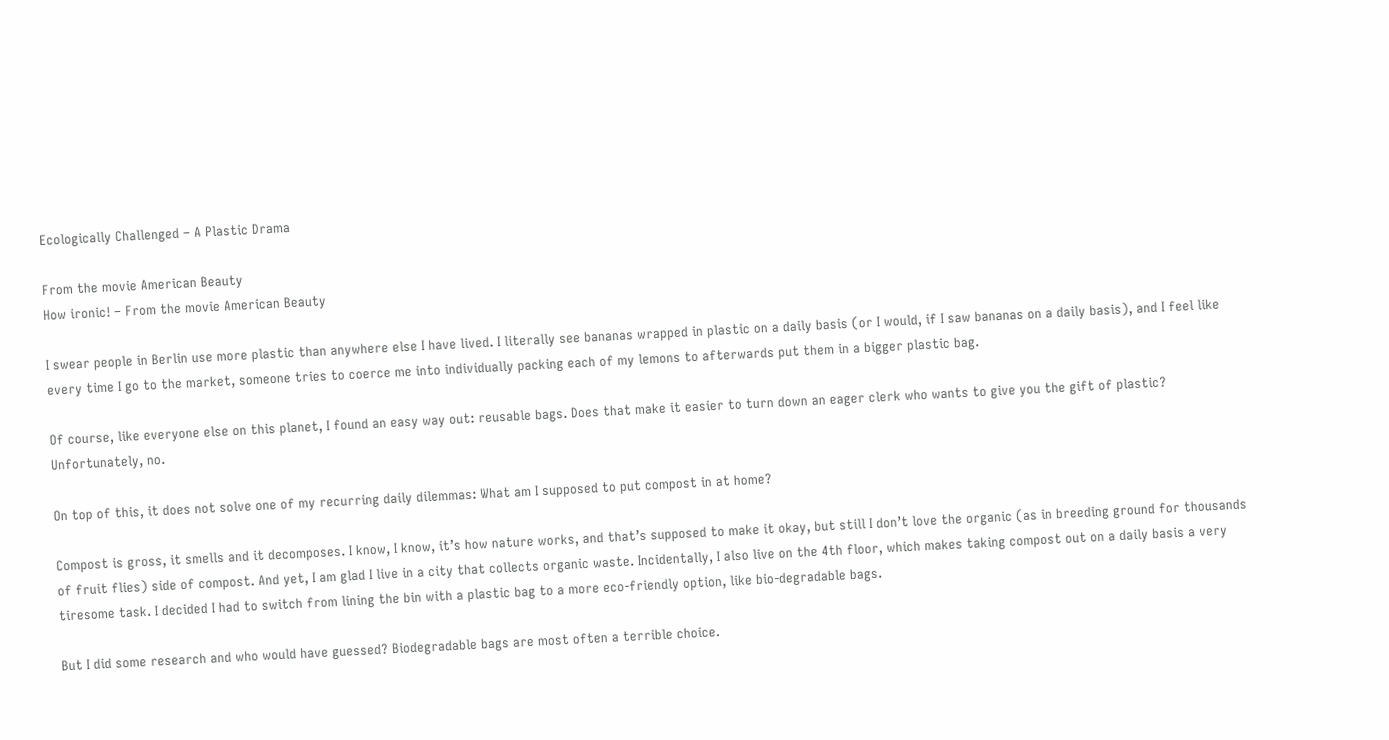Ecologically Challenged – A Plastic Drama

From the movie American Beauty
How ironic! – From the movie American Beauty

I swear people in Berlin use more plastic than anywhere else I have lived. I literally see bananas wrapped in plastic on a daily basis (or I would, if I saw bananas on a daily basis), and I feel like every time I go to the market, someone tries to coerce me into individually packing each of my lemons to afterwards put them in a bigger plastic bag.

Of course, like everyone else on this planet, I found an easy way out: reusable bags. Does that make it easier to turn down an eager clerk who wants to give you the gift of plastic? Unfortunately, no.

On top of this, it does not solve one of my recurring daily dilemmas: What am I supposed to put compost in at home?

Compost is gross, it smells and it decomposes. I know, I know, it’s how nature works, and that’s supposed to make it okay, but still I don’t love the organic (as in breeding ground for thousands of fruit flies) side of compost. And yet, I am glad I live in a city that collects organic waste. Incidentally, I also live on the 4th floor, which makes taking compost out on a daily basis a very tiresome task. I decided I had to switch from lining the bin with a plastic bag to a more eco-friendly option, like bio-degradable bags.

But I did some research and who would have guessed? Biodegradable bags are most often a terrible choice.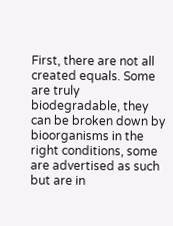First, there are not all created equals. Some are truly biodegradable, they can be broken down by bioorganisms in the right conditions, some are advertised as such but are in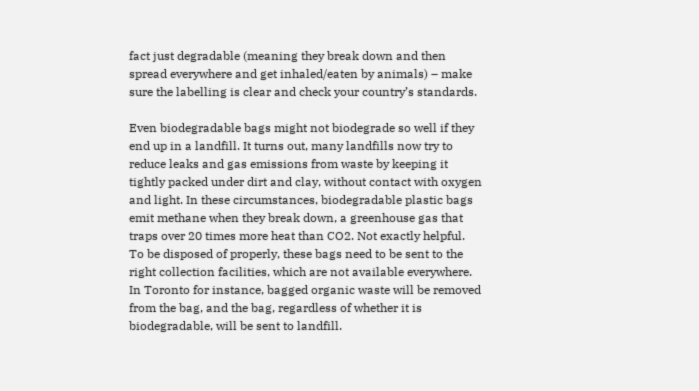fact just degradable (meaning they break down and then spread everywhere and get inhaled/eaten by animals) – make sure the labelling is clear and check your country’s standards.

Even biodegradable bags might not biodegrade so well if they end up in a landfill. It turns out, many landfills now try to reduce leaks and gas emissions from waste by keeping it tightly packed under dirt and clay, without contact with oxygen and light. In these circumstances, biodegradable plastic bags emit methane when they break down, a greenhouse gas that  traps over 20 times more heat than CO2. Not exactly helpful.
To be disposed of properly, these bags need to be sent to the right collection facilities, which are not available everywhere. In Toronto for instance, bagged organic waste will be removed from the bag, and the bag, regardless of whether it is biodegradable, will be sent to landfill.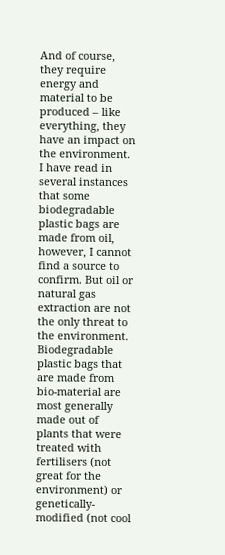And of course, they require energy and material to be produced – like everything, they have an impact on the environment. I have read in several instances that some biodegradable plastic bags are made from oil, however, I cannot find a source to confirm. But oil or natural gas extraction are not the only threat to the environment. Biodegradable plastic bags that are made from bio-material are most generally made out of plants that were treated with fertilisers (not great for the environment) or genetically-modified (not cool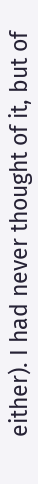either). I had never thought of it, but of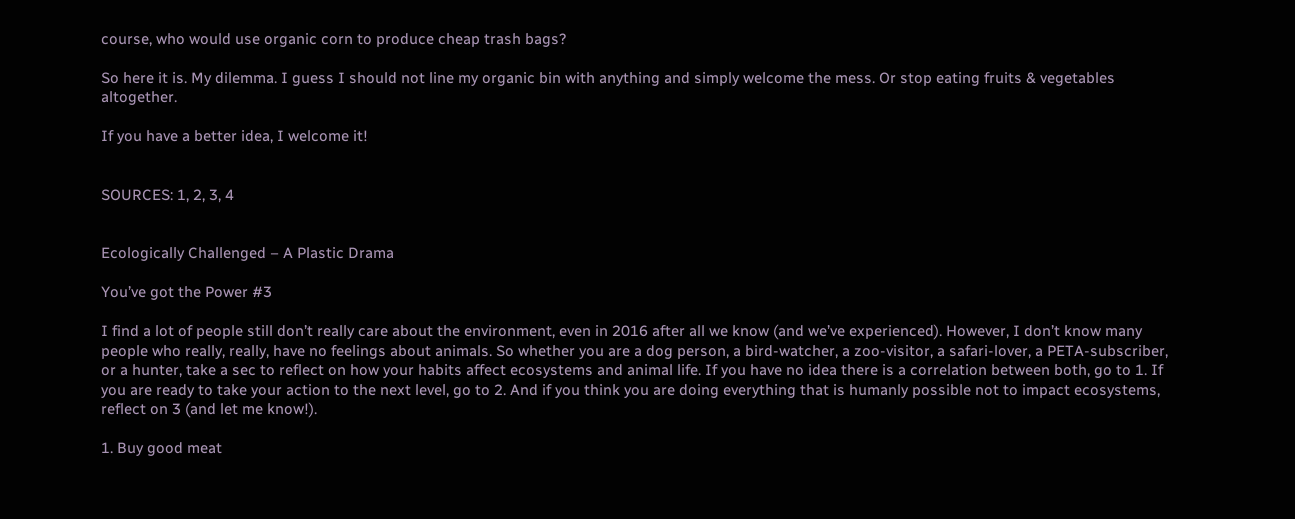course, who would use organic corn to produce cheap trash bags?

So here it is. My dilemma. I guess I should not line my organic bin with anything and simply welcome the mess. Or stop eating fruits & vegetables altogether.

If you have a better idea, I welcome it!


SOURCES: 1, 2, 3, 4


Ecologically Challenged – A Plastic Drama

You’ve got the Power #3

I find a lot of people still don’t really care about the environment, even in 2016 after all we know (and we’ve experienced). However, I don’t know many people who really, really, have no feelings about animals. So whether you are a dog person, a bird-watcher, a zoo-visitor, a safari-lover, a PETA-subscriber, or a hunter, take a sec to reflect on how your habits affect ecosystems and animal life. If you have no idea there is a correlation between both, go to 1. If you are ready to take your action to the next level, go to 2. And if you think you are doing everything that is humanly possible not to impact ecosystems, reflect on 3 (and let me know!).

1. Buy good meat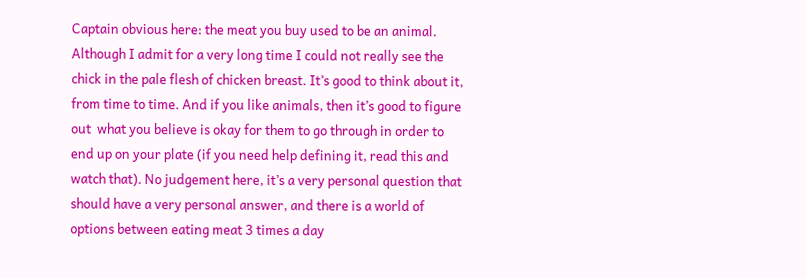Captain obvious here: the meat you buy used to be an animal. Although I admit for a very long time I could not really see the chick in the pale flesh of chicken breast. It’s good to think about it, from time to time. And if you like animals, then it’s good to figure out  what you believe is okay for them to go through in order to end up on your plate (if you need help defining it, read this and watch that). No judgement here, it’s a very personal question that should have a very personal answer, and there is a world of options between eating meat 3 times a day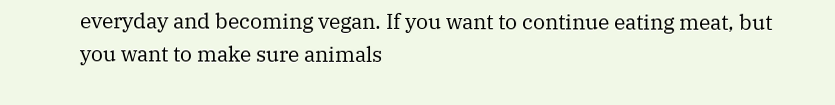everyday and becoming vegan. If you want to continue eating meat, but you want to make sure animals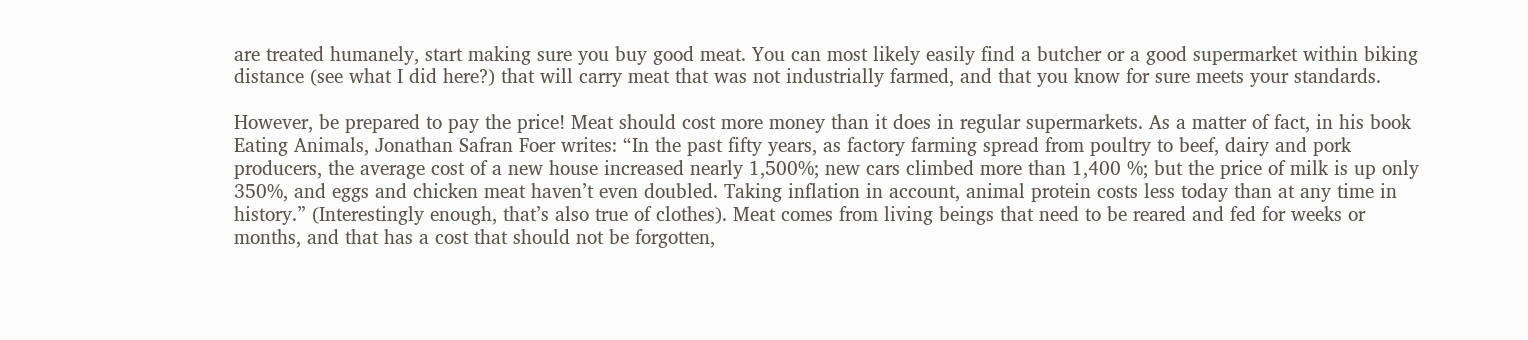are treated humanely, start making sure you buy good meat. You can most likely easily find a butcher or a good supermarket within biking distance (see what I did here?) that will carry meat that was not industrially farmed, and that you know for sure meets your standards.

However, be prepared to pay the price! Meat should cost more money than it does in regular supermarkets. As a matter of fact, in his book Eating Animals, Jonathan Safran Foer writes: “In the past fifty years, as factory farming spread from poultry to beef, dairy and pork producers, the average cost of a new house increased nearly 1,500%; new cars climbed more than 1,400 %; but the price of milk is up only 350%, and eggs and chicken meat haven’t even doubled. Taking inflation in account, animal protein costs less today than at any time in history.” (Interestingly enough, that’s also true of clothes). Meat comes from living beings that need to be reared and fed for weeks or months, and that has a cost that should not be forgotten,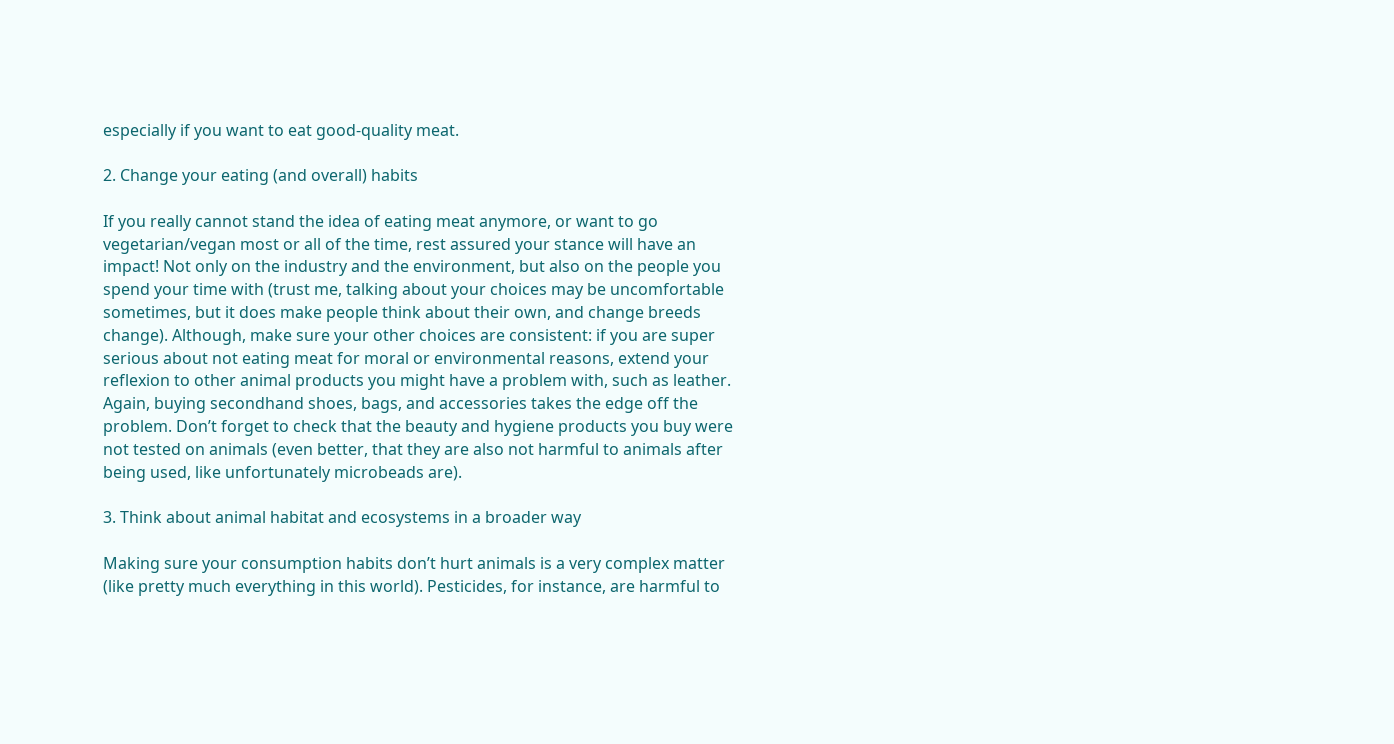especially if you want to eat good-quality meat.

2. Change your eating (and overall) habits

If you really cannot stand the idea of eating meat anymore, or want to go vegetarian/vegan most or all of the time, rest assured your stance will have an impact! Not only on the industry and the environment, but also on the people you spend your time with (trust me, talking about your choices may be uncomfortable sometimes, but it does make people think about their own, and change breeds change). Although, make sure your other choices are consistent: if you are super serious about not eating meat for moral or environmental reasons, extend your reflexion to other animal products you might have a problem with, such as leather. Again, buying secondhand shoes, bags, and accessories takes the edge off the problem. Don’t forget to check that the beauty and hygiene products you buy were not tested on animals (even better, that they are also not harmful to animals after being used, like unfortunately microbeads are).

3. Think about animal habitat and ecosystems in a broader way

Making sure your consumption habits don’t hurt animals is a very complex matter (like pretty much everything in this world). Pesticides, for instance, are harmful to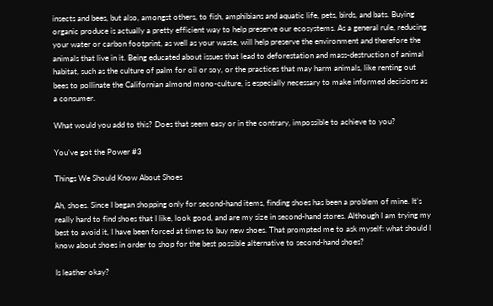insects and bees, but also, amongst others, to fish, amphibians and aquatic life, pets, birds, and bats. Buying organic produce is actually a pretty efficient way to help preserve our ecosystems. As a general rule, reducing your water or carbon footprint, as well as your waste, will help preserve the environment and therefore the animals that live in it. Being educated about issues that lead to deforestation and mass-destruction of animal habitat, such as the culture of palm for oil or soy, or the practices that may harm animals, like renting out bees to pollinate the Californian almond mono-culture, is especially necessary to make informed decisions as a consumer.

What would you add to this? Does that seem easy or in the contrary, impossible to achieve to you?

You’ve got the Power #3

Things We Should Know About Shoes

Ah, shoes. Since I began shopping only for second-hand items, finding shoes has been a problem of mine. It’s really hard to find shoes that I like, look good, and are my size in second-hand stores. Although I am trying my best to avoid it, I have been forced at times to buy new shoes. That prompted me to ask myself: what should I know about shoes in order to shop for the best possible alternative to second-hand shoes?

Is leather okay?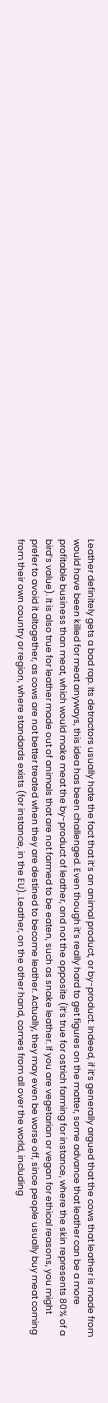Leather definitely gets a bad rap. Its detractors usually hate the fact that it’s an animal product, or by-product. Indeed, if it’s generally argued that the cows that leather is made from would have been killed for meat anyways, this idea has been challenged. Even though it’s really hard to get figures on the matter, some advance that leather can be a more profitable business than meat, which would make meat the by-product of leather, and not the opposite (it’s true for ostrich farming for instance, where the skin represents 80% of a bird’s value). It is also true for leather made out of animals that are not farmed to be eaten, such as snake leather. If you are vegetarian or vegan for ethical reasons, you might prefer to avoid it altogether, as cows are not better treated when they are destined to become leather. Actually, they may even be worse off, since people usually buy meat coming from their own country or region, where standards exists (for instance, in the EU). Leather, on the other hand, comes from all over the world, including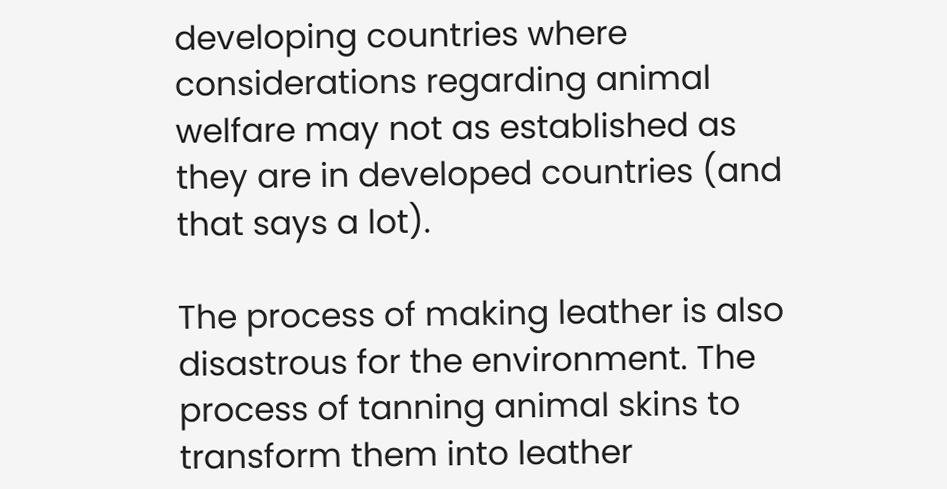developing countries where considerations regarding animal welfare may not as established as they are in developed countries (and that says a lot).

The process of making leather is also disastrous for the environment. The process of tanning animal skins to transform them into leather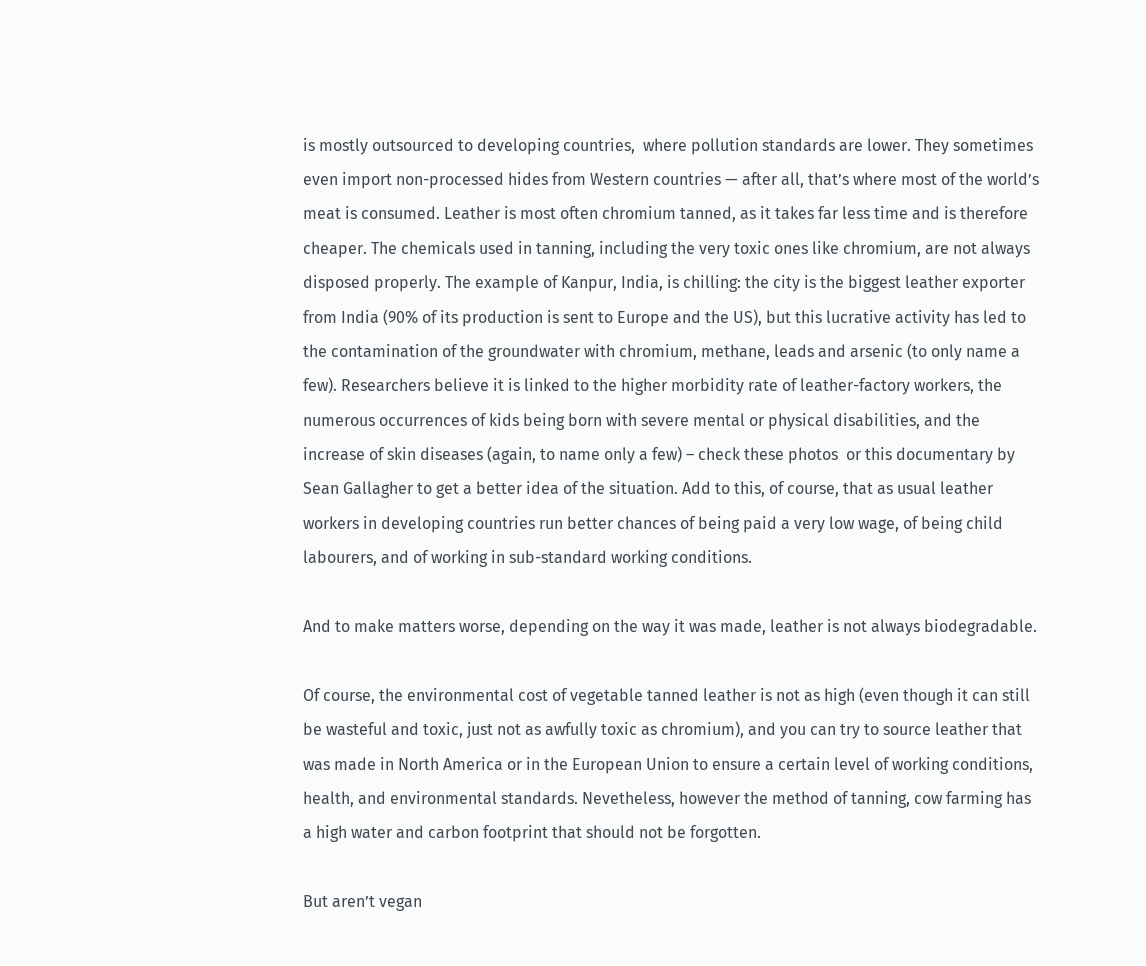is mostly outsourced to developing countries,  where pollution standards are lower. They sometimes even import non-processed hides from Western countries — after all, that’s where most of the world’s meat is consumed. Leather is most often chromium tanned, as it takes far less time and is therefore cheaper. The chemicals used in tanning, including the very toxic ones like chromium, are not always disposed properly. The example of Kanpur, India, is chilling: the city is the biggest leather exporter from India (90% of its production is sent to Europe and the US), but this lucrative activity has led to the contamination of the groundwater with chromium, methane, leads and arsenic (to only name a few). Researchers believe it is linked to the higher morbidity rate of leather-factory workers, the numerous occurrences of kids being born with severe mental or physical disabilities, and the increase of skin diseases (again, to name only a few) – check these photos  or this documentary by Sean Gallagher to get a better idea of the situation. Add to this, of course, that as usual leather workers in developing countries run better chances of being paid a very low wage, of being child labourers, and of working in sub-standard working conditions.

And to make matters worse, depending on the way it was made, leather is not always biodegradable.

Of course, the environmental cost of vegetable tanned leather is not as high (even though it can still be wasteful and toxic, just not as awfully toxic as chromium), and you can try to source leather that was made in North America or in the European Union to ensure a certain level of working conditions, health, and environmental standards. Nevetheless, however the method of tanning, cow farming has a high water and carbon footprint that should not be forgotten.

But aren’t vegan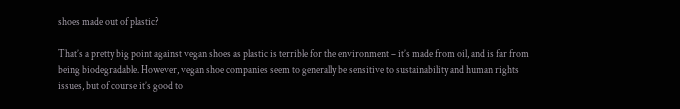shoes made out of plastic?

That’s a pretty big point against vegan shoes as plastic is terrible for the environment – it’s made from oil, and is far from being biodegradable. However, vegan shoe companies seem to generally be sensitive to sustainability and human rights issues, but of course it’s good to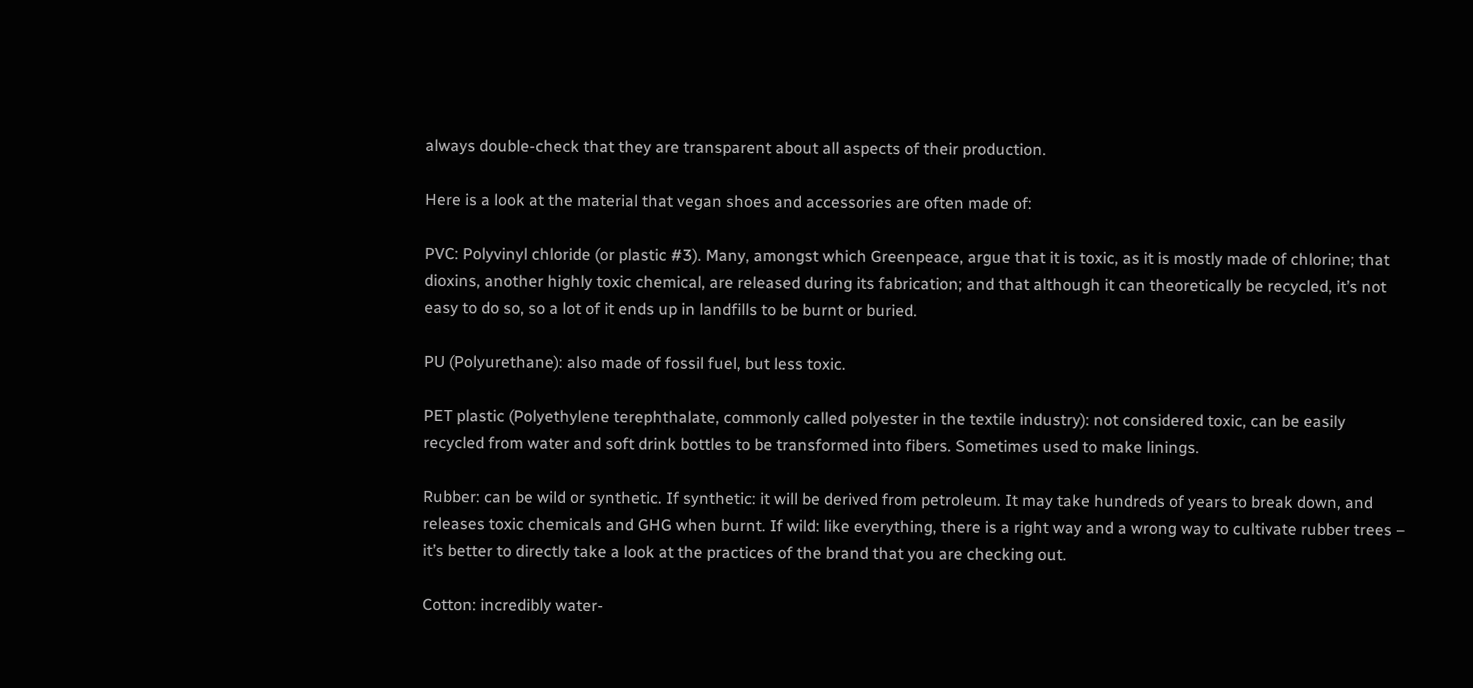always double-check that they are transparent about all aspects of their production.

Here is a look at the material that vegan shoes and accessories are often made of:

PVC: Polyvinyl chloride (or plastic #3). Many, amongst which Greenpeace, argue that it is toxic, as it is mostly made of chlorine; that dioxins, another highly toxic chemical, are released during its fabrication; and that although it can theoretically be recycled, it’s not easy to do so, so a lot of it ends up in landfills to be burnt or buried.

PU (Polyurethane): also made of fossil fuel, but less toxic.

PET plastic (Polyethylene terephthalate, commonly called polyester in the textile industry): not considered toxic, can be easily recycled from water and soft drink bottles to be transformed into fibers. Sometimes used to make linings.

Rubber: can be wild or synthetic. If synthetic: it will be derived from petroleum. It may take hundreds of years to break down, and releases toxic chemicals and GHG when burnt. If wild: like everything, there is a right way and a wrong way to cultivate rubber trees – it’s better to directly take a look at the practices of the brand that you are checking out.

Cotton: incredibly water-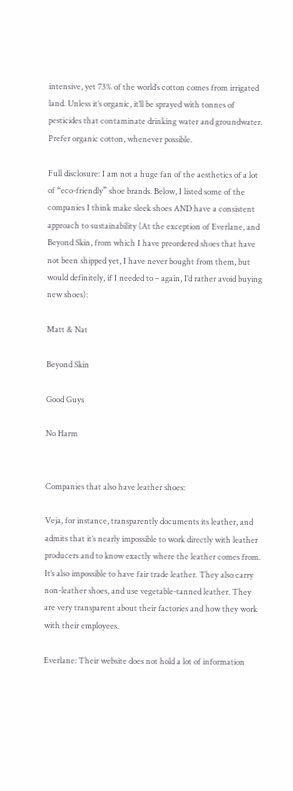intensive, yet 73% of the world’s cotton comes from irrigated land. Unless it’s organic, it’ll be sprayed with tonnes of pesticides that contaminate drinking water and groundwater. Prefer organic cotton, whenever possible.

Full disclosure: I am not a huge fan of the aesthetics of a lot of “eco-friendly” shoe brands. Below, I listed some of the companies I think make sleek shoes AND have a consistent approach to sustainability (At the exception of Everlane, and Beyond Skin, from which I have preordered shoes that have not been shipped yet, I have never bought from them, but would definitely, if I needed to – again, I’d rather avoid buying new shoes):

Matt & Nat

Beyond Skin

Good Guys

No Harm


Companies that also have leather shoes:

Veja, for instance, transparently documents its leather, and admits that it’s nearly impossible to work directly with leather producers and to know exactly where the leather comes from. It’s also impossible to have fair trade leather. They also carry non-leather shoes, and use vegetable-tanned leather. They are very transparent about their factories and how they work with their employees.

Everlane: Their website does not hold a lot of information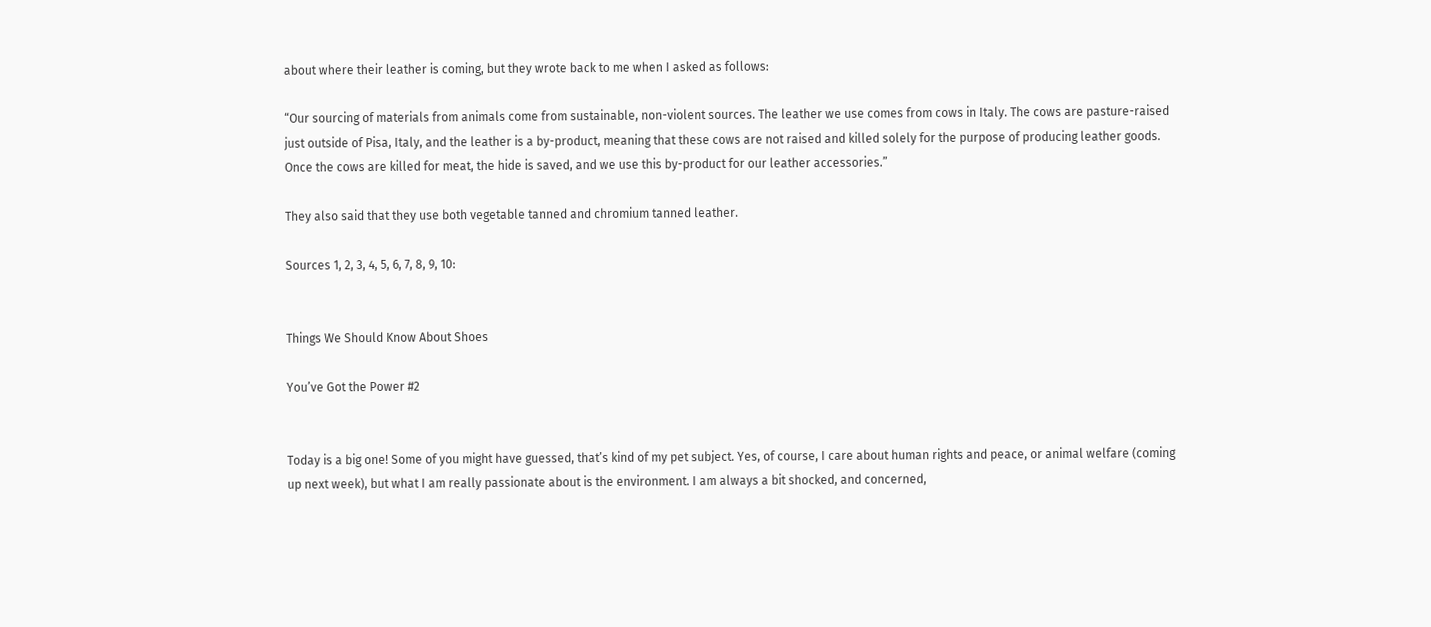about where their leather is coming, but they wrote back to me when I asked as follows:

“Our sourcing of materials from animals come from sustainable, non-violent sources. The leather we use comes from cows in Italy. The cows are pasture-raised just outside of Pisa, Italy, and the leather is a by-product, meaning that these cows are not raised and killed solely for the purpose of producing leather goods. Once the cows are killed for meat, the hide is saved, and we use this by-product for our leather accessories.”

They also said that they use both vegetable tanned and chromium tanned leather.

Sources 1, 2, 3, 4, 5, 6, 7, 8, 9, 10:


Things We Should Know About Shoes

You’ve Got the Power #2


Today is a big one! Some of you might have guessed, that’s kind of my pet subject. Yes, of course, I care about human rights and peace, or animal welfare (coming up next week), but what I am really passionate about is the environment. I am always a bit shocked, and concerned,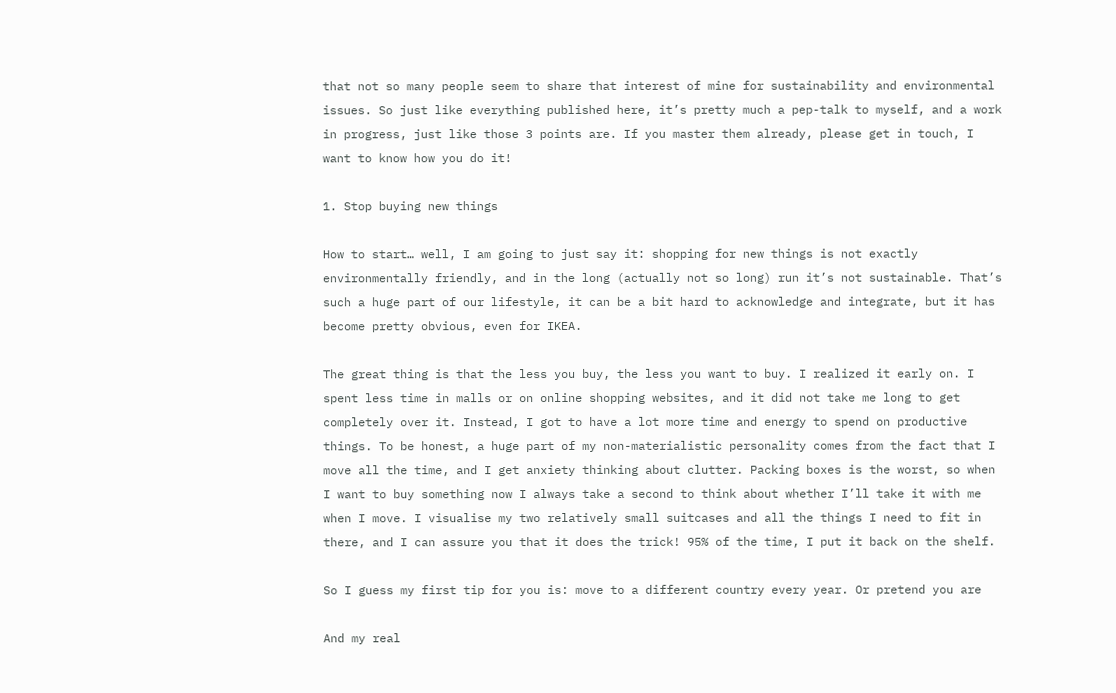that not so many people seem to share that interest of mine for sustainability and environmental issues. So just like everything published here, it’s pretty much a pep-talk to myself, and a work in progress, just like those 3 points are. If you master them already, please get in touch, I want to know how you do it!

1. Stop buying new things

How to start… well, I am going to just say it: shopping for new things is not exactly environmentally friendly, and in the long (actually not so long) run it’s not sustainable. That’s such a huge part of our lifestyle, it can be a bit hard to acknowledge and integrate, but it has become pretty obvious, even for IKEA.

The great thing is that the less you buy, the less you want to buy. I realized it early on. I spent less time in malls or on online shopping websites, and it did not take me long to get completely over it. Instead, I got to have a lot more time and energy to spend on productive things. To be honest, a huge part of my non-materialistic personality comes from the fact that I move all the time, and I get anxiety thinking about clutter. Packing boxes is the worst, so when I want to buy something now I always take a second to think about whether I’ll take it with me when I move. I visualise my two relatively small suitcases and all the things I need to fit in there, and I can assure you that it does the trick! 95% of the time, I put it back on the shelf.

So I guess my first tip for you is: move to a different country every year. Or pretend you are

And my real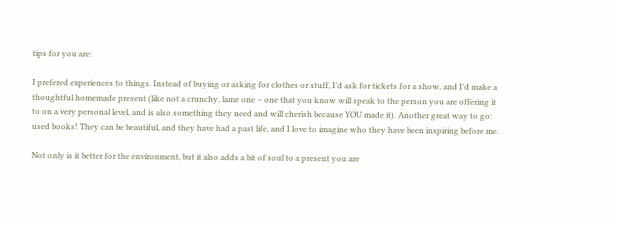tips for you are:

I prefered experiences to things. Instead of buying or asking for clothes or stuff, I’d ask for tickets for a show, and I’d make a thoughtful homemade present (like not a crunchy, lame one – one that you know will speak to the person you are offering it to on a very personal level, and is also something they need and will cherish because YOU made it). Another great way to go: used books! They can be beautiful, and they have had a past life, and I love to imagine who they have been inspiring before me.

Not only is it better for the environment, but it also adds a bit of soul to a present you are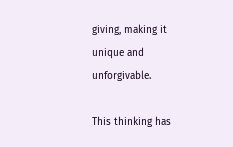giving, making it unique and unforgivable.

This thinking has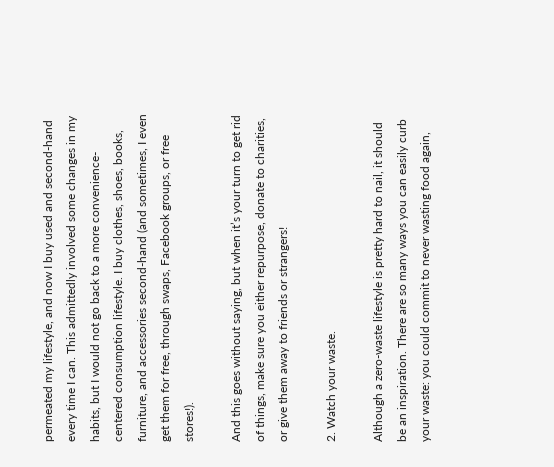permeated my lifestyle, and now I buy used and second-hand every time I can. This admittedly involved some changes in my habits, but I would not go back to a more convenience-centered consumption lifestyle. I buy clothes, shoes, books, furniture, and accessories second-hand (and sometimes, I even get them for free, through swaps, Facebook groups, or free stores!).

And this goes without saying, but when it’s your turn to get rid of things, make sure you either repurpose, donate to charities, or give them away to friends or strangers!

2. Watch your waste.

Although a zero-waste lifestyle is pretty hard to nail, it should be an inspiration. There are so many ways you can easily curb your waste: you could commit to never wasting food again,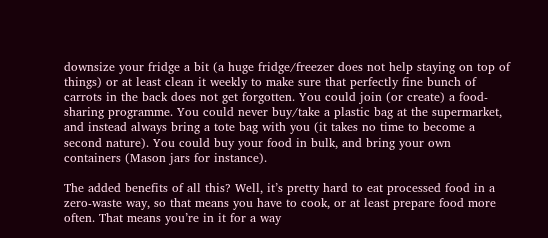downsize your fridge a bit (a huge fridge/freezer does not help staying on top of things) or at least clean it weekly to make sure that perfectly fine bunch of carrots in the back does not get forgotten. You could join (or create) a food-sharing programme. You could never buy/take a plastic bag at the supermarket, and instead always bring a tote bag with you (it takes no time to become a second nature). You could buy your food in bulk, and bring your own containers (Mason jars for instance).

The added benefits of all this? Well, it’s pretty hard to eat processed food in a zero-waste way, so that means you have to cook, or at least prepare food more often. That means you’re in it for a way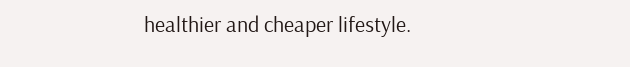healthier and cheaper lifestyle.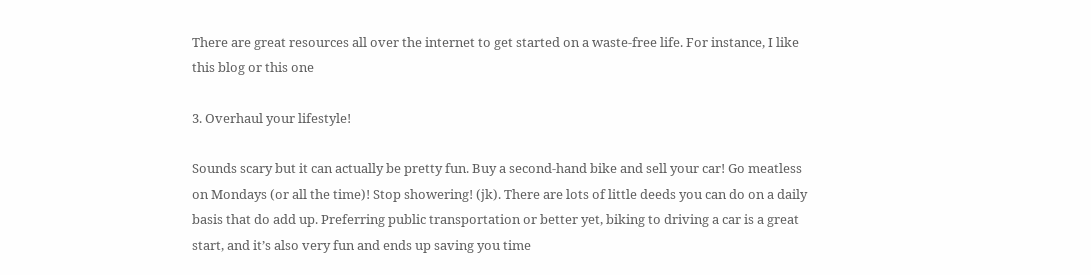There are great resources all over the internet to get started on a waste-free life. For instance, I like this blog or this one

3. Overhaul your lifestyle!

Sounds scary but it can actually be pretty fun. Buy a second-hand bike and sell your car! Go meatless on Mondays (or all the time)! Stop showering! (jk). There are lots of little deeds you can do on a daily basis that do add up. Preferring public transportation or better yet, biking to driving a car is a great start, and it’s also very fun and ends up saving you time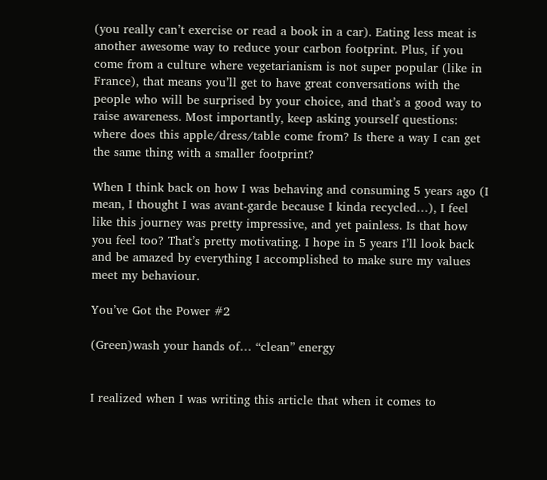(you really can’t exercise or read a book in a car). Eating less meat is another awesome way to reduce your carbon footprint. Plus, if you come from a culture where vegetarianism is not super popular (like in France), that means you’ll get to have great conversations with the people who will be surprised by your choice, and that’s a good way to raise awareness. Most importantly, keep asking yourself questions: where does this apple/dress/table come from? Is there a way I can get the same thing with a smaller footprint?

When I think back on how I was behaving and consuming 5 years ago (I mean, I thought I was avant-garde because I kinda recycled…), I feel like this journey was pretty impressive, and yet painless. Is that how you feel too? That’s pretty motivating. I hope in 5 years I’ll look back and be amazed by everything I accomplished to make sure my values meet my behaviour.

You’ve Got the Power #2

(Green)wash your hands of… “clean” energy


I realized when I was writing this article that when it comes to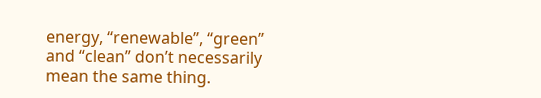energy, “renewable”, “green” and “clean” don’t necessarily mean the same thing.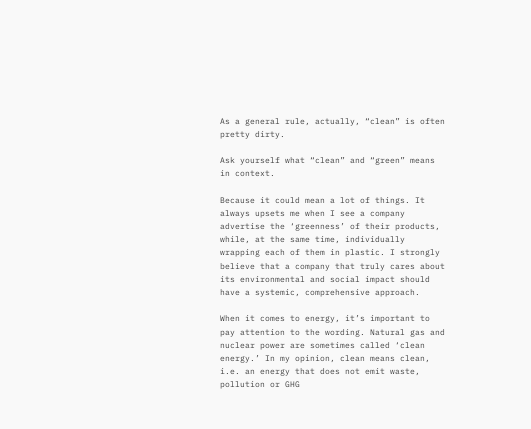As a general rule, actually, “clean” is often pretty dirty.

Ask yourself what “clean” and “green” means in context.

Because it could mean a lot of things. It always upsets me when I see a company advertise the ‘greenness’ of their products, while, at the same time, individually wrapping each of them in plastic. I strongly believe that a company that truly cares about its environmental and social impact should have a systemic, comprehensive approach.

When it comes to energy, it’s important to pay attention to the wording. Natural gas and nuclear power are sometimes called ‘clean energy.’ In my opinion, clean means clean, i.e. an energy that does not emit waste, pollution or GHG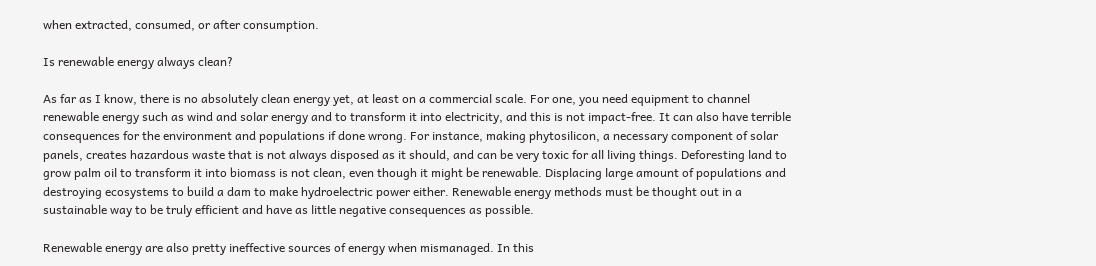when extracted, consumed, or after consumption.

Is renewable energy always clean?

As far as I know, there is no absolutely clean energy yet, at least on a commercial scale. For one, you need equipment to channel renewable energy such as wind and solar energy and to transform it into electricity, and this is not impact-free. It can also have terrible consequences for the environment and populations if done wrong. For instance, making phytosilicon, a necessary component of solar panels, creates hazardous waste that is not always disposed as it should, and can be very toxic for all living things. Deforesting land to grow palm oil to transform it into biomass is not clean, even though it might be renewable. Displacing large amount of populations and destroying ecosystems to build a dam to make hydroelectric power either. Renewable energy methods must be thought out in a sustainable way to be truly efficient and have as little negative consequences as possible.

Renewable energy are also pretty ineffective sources of energy when mismanaged. In this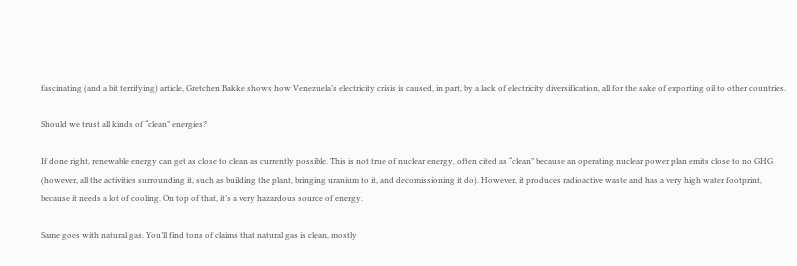fascinating (and a bit terrifying) article, Gretchen Bakke shows how Venezuela’s electricity crisis is caused, in part, by a lack of electricity diversification, all for the sake of exporting oil to other countries.

Should we trust all kinds of “clean” energies?

If done right, renewable energy can get as close to clean as currently possible. This is not true of nuclear energy, often cited as “clean” because an operating nuclear power plan emits close to no GHG (however, all the activities surrounding it, such as building the plant, bringing uranium to it, and decomissioning it do). However, it produces radioactive waste and has a very high water footprint, because it needs a lot of cooling. On top of that, it’s a very hazardous source of energy.

Same goes with natural gas. You’ll find tons of claims that natural gas is clean, mostly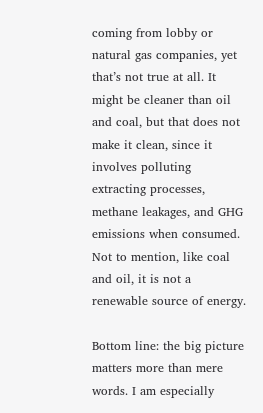coming from lobby or natural gas companies, yet that’s not true at all. It might be cleaner than oil and coal, but that does not make it clean, since it involves polluting extracting processes, methane leakages, and GHG emissions when consumed. Not to mention, like coal and oil, it is not a renewable source of energy.

Bottom line: the big picture matters more than mere words. I am especially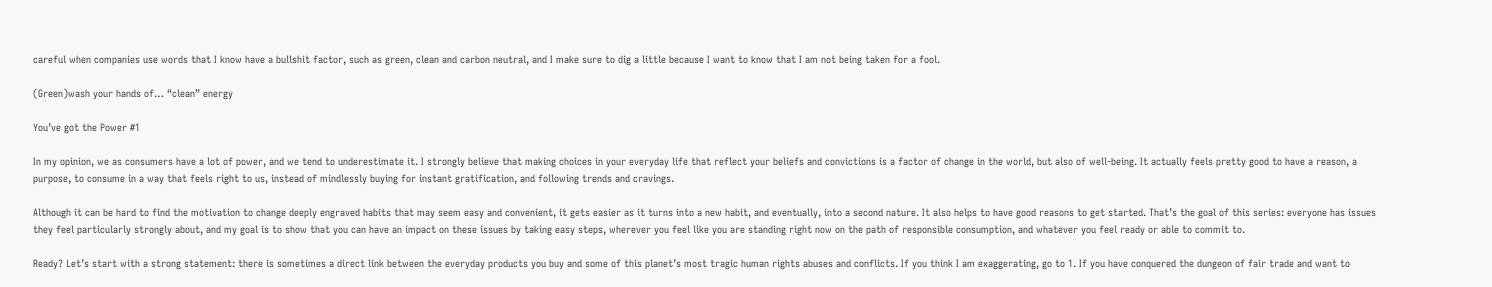careful when companies use words that I know have a bullshit factor, such as green, clean and carbon neutral, and I make sure to dig a little because I want to know that I am not being taken for a fool.

(Green)wash your hands of… “clean” energy

You’ve got the Power #1

In my opinion, we as consumers have a lot of power, and we tend to underestimate it. I strongly believe that making choices in your everyday life that reflect your beliefs and convictions is a factor of change in the world, but also of well-being. It actually feels pretty good to have a reason, a purpose, to consume in a way that feels right to us, instead of mindlessly buying for instant gratification, and following trends and cravings.

Although it can be hard to find the motivation to change deeply engraved habits that may seem easy and convenient, it gets easier as it turns into a new habit, and eventually, into a second nature. It also helps to have good reasons to get started. That’s the goal of this series: everyone has issues they feel particularly strongly about, and my goal is to show that you can have an impact on these issues by taking easy steps, wherever you feel like you are standing right now on the path of responsible consumption, and whatever you feel ready or able to commit to.

Ready? Let’s start with a strong statement: there is sometimes a direct link between the everyday products you buy and some of this planet’s most tragic human rights abuses and conflicts. If you think I am exaggerating, go to 1. If you have conquered the dungeon of fair trade and want to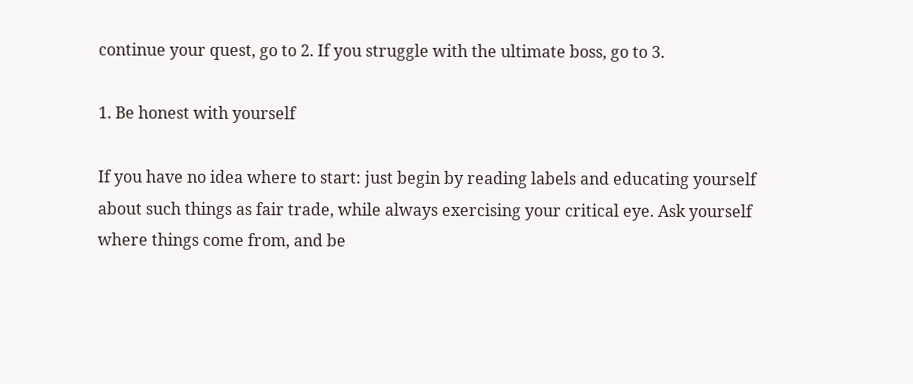continue your quest, go to 2. If you struggle with the ultimate boss, go to 3.

1. Be honest with yourself

If you have no idea where to start: just begin by reading labels and educating yourself about such things as fair trade, while always exercising your critical eye. Ask yourself where things come from, and be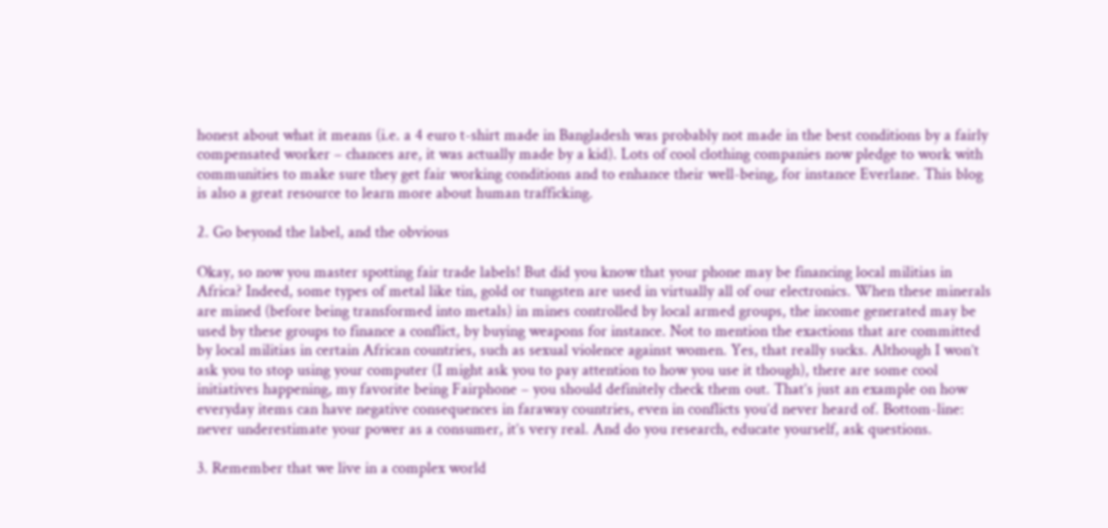honest about what it means (i.e. a 4 euro t-shirt made in Bangladesh was probably not made in the best conditions by a fairly compensated worker – chances are, it was actually made by a kid). Lots of cool clothing companies now pledge to work with communities to make sure they get fair working conditions and to enhance their well-being, for instance Everlane. This blog is also a great resource to learn more about human trafficking.

2. Go beyond the label, and the obvious

Okay, so now you master spotting fair trade labels! But did you know that your phone may be financing local militias in Africa? Indeed, some types of metal like tin, gold or tungsten are used in virtually all of our electronics. When these minerals are mined (before being transformed into metals) in mines controlled by local armed groups, the income generated may be used by these groups to finance a conflict, by buying weapons for instance. Not to mention the exactions that are committed by local militias in certain African countries, such as sexual violence against women. Yes, that really sucks. Although I won’t ask you to stop using your computer (I might ask you to pay attention to how you use it though), there are some cool initiatives happening, my favorite being Fairphone – you should definitely check them out. That’s just an example on how everyday items can have negative consequences in faraway countries, even in conflicts you’d never heard of. Bottom-line: never underestimate your power as a consumer, it’s very real. And do you research, educate yourself, ask questions.

3. Remember that we live in a complex world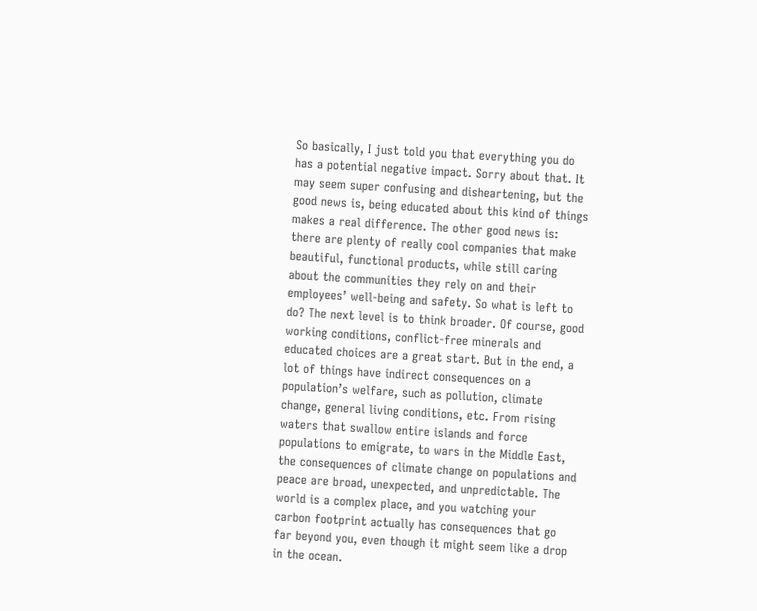So basically, I just told you that everything you do has a potential negative impact. Sorry about that. It may seem super confusing and disheartening, but the good news is, being educated about this kind of things makes a real difference. The other good news is: there are plenty of really cool companies that make beautiful, functional products, while still caring about the communities they rely on and their employees’ well-being and safety. So what is left to do? The next level is to think broader. Of course, good working conditions, conflict-free minerals and educated choices are a great start. But in the end, a lot of things have indirect consequences on a population’s welfare, such as pollution, climate change, general living conditions, etc. From rising waters that swallow entire islands and force populations to emigrate, to wars in the Middle East, the consequences of climate change on populations and peace are broad, unexpected, and unpredictable. The world is a complex place, and you watching your carbon footprint actually has consequences that go far beyond you, even though it might seem like a drop in the ocean.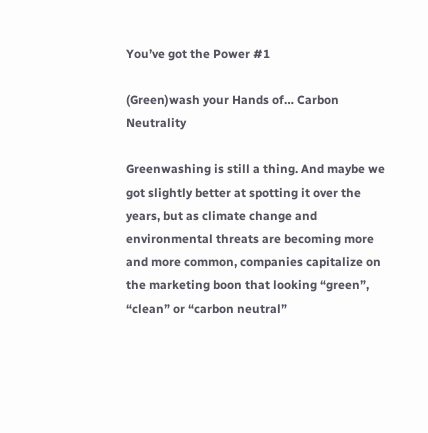You’ve got the Power #1

(Green)wash your Hands of… Carbon Neutrality

Greenwashing is still a thing. And maybe we got slightly better at spotting it over the years, but as climate change and environmental threats are becoming more and more common, companies capitalize on the marketing boon that looking “green”, “clean” or “carbon neutral”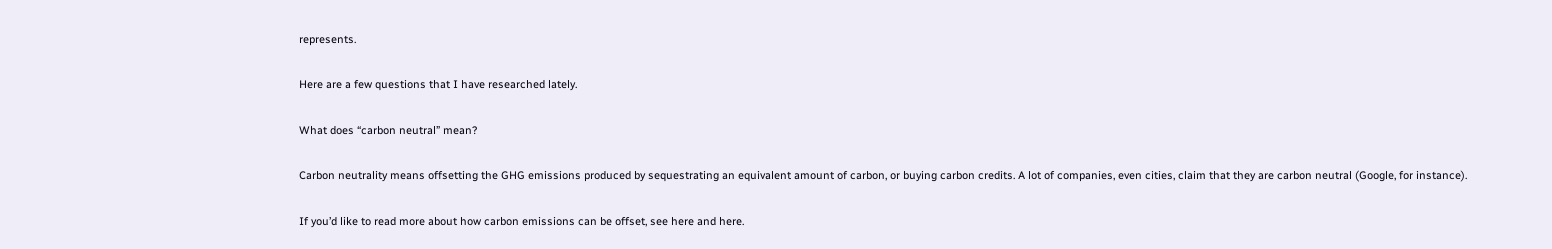represents.

Here are a few questions that I have researched lately.

What does “carbon neutral” mean?

Carbon neutrality means offsetting the GHG emissions produced by sequestrating an equivalent amount of carbon, or buying carbon credits. A lot of companies, even cities, claim that they are carbon neutral (Google, for instance).

If you’d like to read more about how carbon emissions can be offset, see here and here.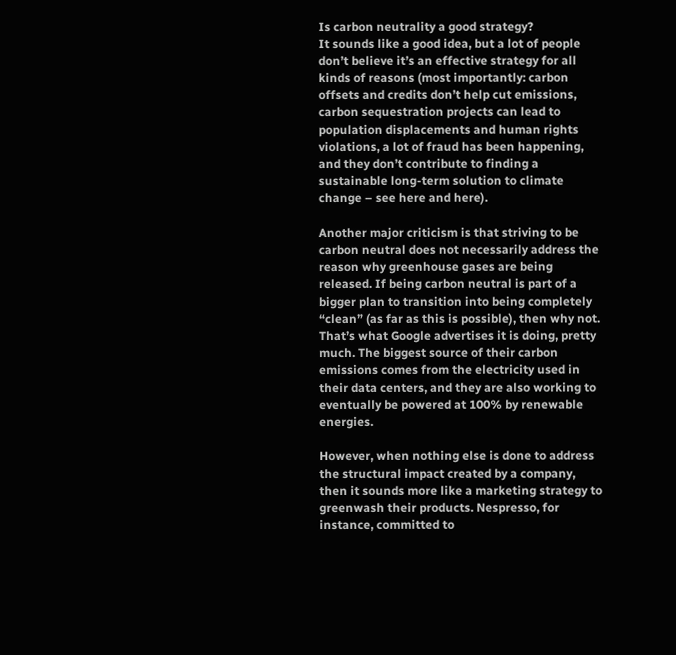Is carbon neutrality a good strategy?
It sounds like a good idea, but a lot of people don’t believe it’s an effective strategy for all kinds of reasons (most importantly: carbon offsets and credits don’t help cut emissions, carbon sequestration projects can lead to population displacements and human rights violations, a lot of fraud has been happening, and they don’t contribute to finding a sustainable long-term solution to climate change – see here and here).

Another major criticism is that striving to be carbon neutral does not necessarily address the reason why greenhouse gases are being released. If being carbon neutral is part of a bigger plan to transition into being completely “clean” (as far as this is possible), then why not. That’s what Google advertises it is doing, pretty much. The biggest source of their carbon emissions comes from the electricity used in their data centers, and they are also working to eventually be powered at 100% by renewable energies.

However, when nothing else is done to address the structural impact created by a company, then it sounds more like a marketing strategy to greenwash their products. Nespresso, for instance, committed to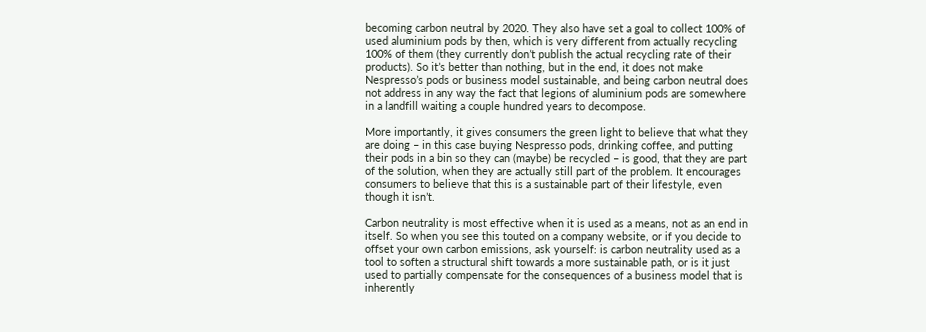becoming carbon neutral by 2020. They also have set a goal to collect 100% of used aluminium pods by then, which is very different from actually recycling 100% of them (they currently don’t publish the actual recycling rate of their products). So it’s better than nothing, but in the end, it does not make Nespresso’s pods or business model sustainable, and being carbon neutral does not address in any way the fact that legions of aluminium pods are somewhere in a landfill waiting a couple hundred years to decompose.

More importantly, it gives consumers the green light to believe that what they are doing – in this case buying Nespresso pods, drinking coffee, and putting their pods in a bin so they can (maybe) be recycled – is good, that they are part of the solution, when they are actually still part of the problem. It encourages consumers to believe that this is a sustainable part of their lifestyle, even though it isn’t.

Carbon neutrality is most effective when it is used as a means, not as an end in itself. So when you see this touted on a company website, or if you decide to offset your own carbon emissions, ask yourself: is carbon neutrality used as a tool to soften a structural shift towards a more sustainable path, or is it just used to partially compensate for the consequences of a business model that is inherently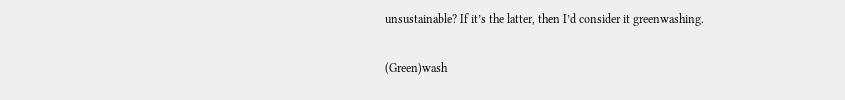unsustainable? If it’s the latter, then I’d consider it greenwashing.

(Green)wash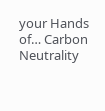your Hands of… Carbon Neutrality